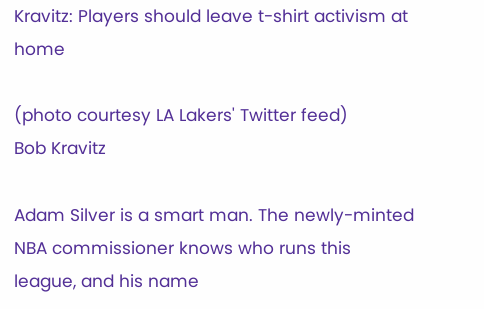Kravitz: Players should leave t-shirt activism at home

(photo courtesy LA Lakers' Twitter feed)
Bob Kravitz

Adam Silver is a smart man. The newly-minted NBA commissioner knows who runs this league, and his name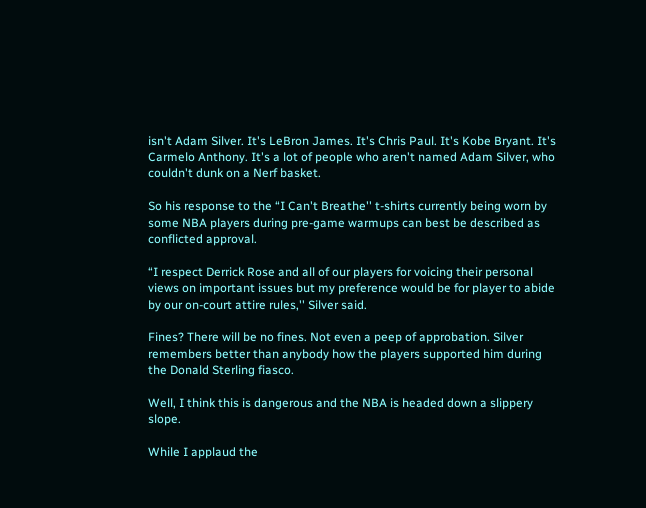isn't Adam Silver. It's LeBron James. It's Chris Paul. It's Kobe Bryant. It's Carmelo Anthony. It's a lot of people who aren't named Adam Silver, who couldn't dunk on a Nerf basket.

So his response to the “I Can't Breathe'' t-shirts currently being worn by some NBA players during pre-game warmups can best be described as conflicted approval.

“I respect Derrick Rose and all of our players for voicing their personal views on important issues but my preference would be for player to abide by our on-court attire rules,'' Silver said.

Fines? There will be no fines. Not even a peep of approbation. Silver remembers better than anybody how the players supported him during the Donald Sterling fiasco.

Well, I think this is dangerous and the NBA is headed down a slippery slope.

While I applaud the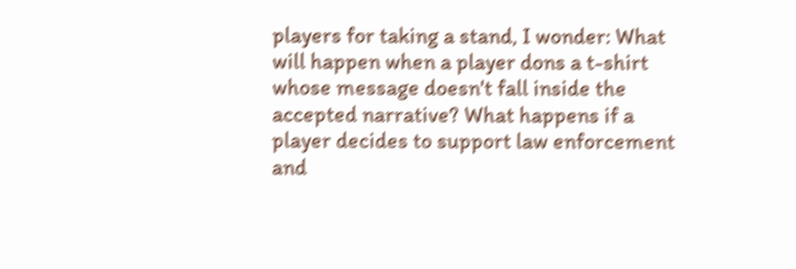players for taking a stand, I wonder: What will happen when a player dons a t-shirt whose message doesn't fall inside the accepted narrative? What happens if a player decides to support law enforcement and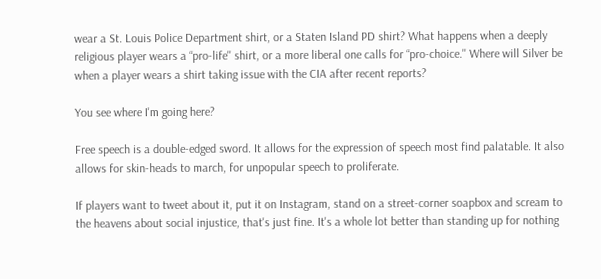wear a St. Louis Police Department shirt, or a Staten Island PD shirt? What happens when a deeply religious player wears a “pro-life'' shirt, or a more liberal one calls for “pro-choice.'' Where will Silver be when a player wears a shirt taking issue with the CIA after recent reports?

You see where I'm going here?

Free speech is a double-edged sword. It allows for the expression of speech most find palatable. It also allows for skin-heads to march, for unpopular speech to proliferate.

If players want to tweet about it, put it on Instagram, stand on a street-corner soapbox and scream to the heavens about social injustice, that's just fine. It's a whole lot better than standing up for nothing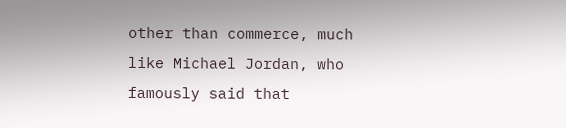other than commerce, much like Michael Jordan, who famously said that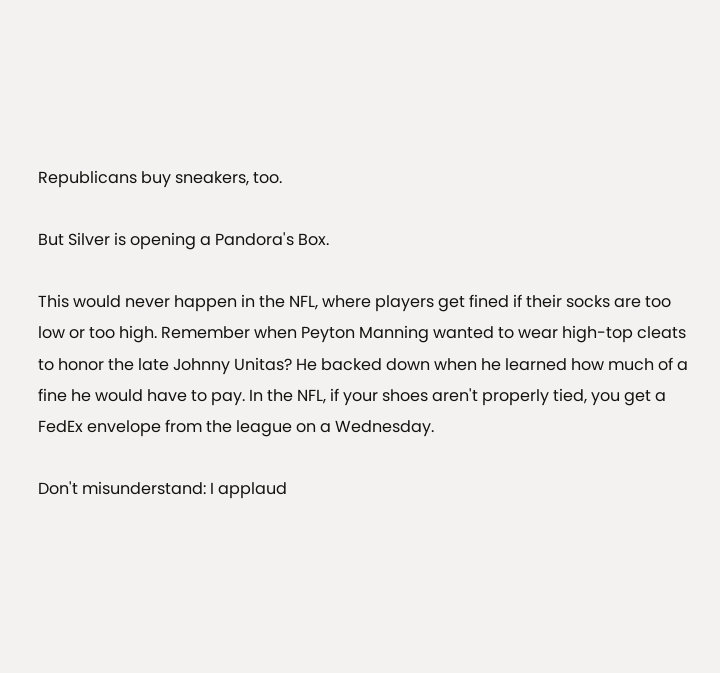Republicans buy sneakers, too.

But Silver is opening a Pandora's Box.

This would never happen in the NFL, where players get fined if their socks are too low or too high. Remember when Peyton Manning wanted to wear high-top cleats to honor the late Johnny Unitas? He backed down when he learned how much of a fine he would have to pay. In the NFL, if your shoes aren't properly tied, you get a FedEx envelope from the league on a Wednesday.

Don't misunderstand: I applaud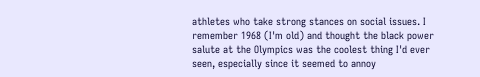athletes who take strong stances on social issues. I remember 1968 (I'm old) and thought the black power salute at the Olympics was the coolest thing I'd ever seen, especially since it seemed to annoy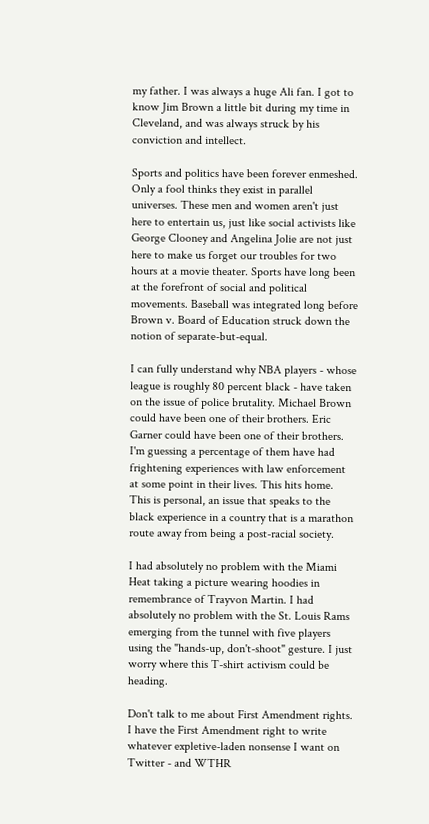my father. I was always a huge Ali fan. I got to know Jim Brown a little bit during my time in Cleveland, and was always struck by his conviction and intellect.

Sports and politics have been forever enmeshed. Only a fool thinks they exist in parallel universes. These men and women aren't just here to entertain us, just like social activists like George Clooney and Angelina Jolie are not just here to make us forget our troubles for two hours at a movie theater. Sports have long been at the forefront of social and political movements. Baseball was integrated long before Brown v. Board of Education struck down the notion of separate-but-equal.

I can fully understand why NBA players - whose league is roughly 80 percent black - have taken on the issue of police brutality. Michael Brown could have been one of their brothers. Eric Garner could have been one of their brothers. I'm guessing a percentage of them have had frightening experiences with law enforcement at some point in their lives. This hits home. This is personal, an issue that speaks to the black experience in a country that is a marathon route away from being a post-racial society.

I had absolutely no problem with the Miami Heat taking a picture wearing hoodies in remembrance of Trayvon Martin. I had absolutely no problem with the St. Louis Rams emerging from the tunnel with five players using the "hands-up, don't-shoot" gesture. I just worry where this T-shirt activism could be heading.

Don't talk to me about First Amendment rights. I have the First Amendment right to write whatever expletive-laden nonsense I want on Twitter - and WTHR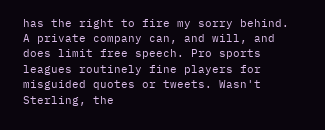has the right to fire my sorry behind. A private company can, and will, and does limit free speech. Pro sports leagues routinely fine players for misguided quotes or tweets. Wasn't Sterling, the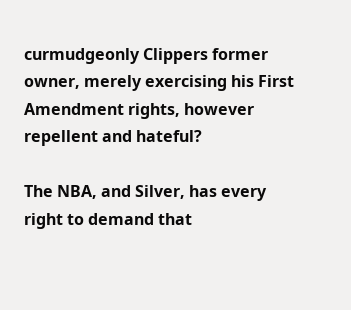curmudgeonly Clippers former owner, merely exercising his First Amendment rights, however repellent and hateful?

The NBA, and Silver, has every right to demand that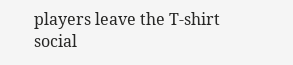players leave the T-shirt social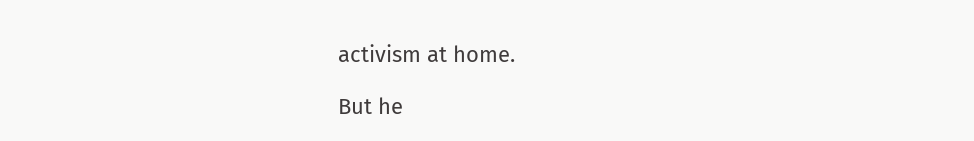activism at home.

But he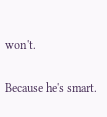won't.

Because he's smart.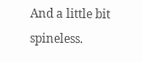And a little bit spineless.